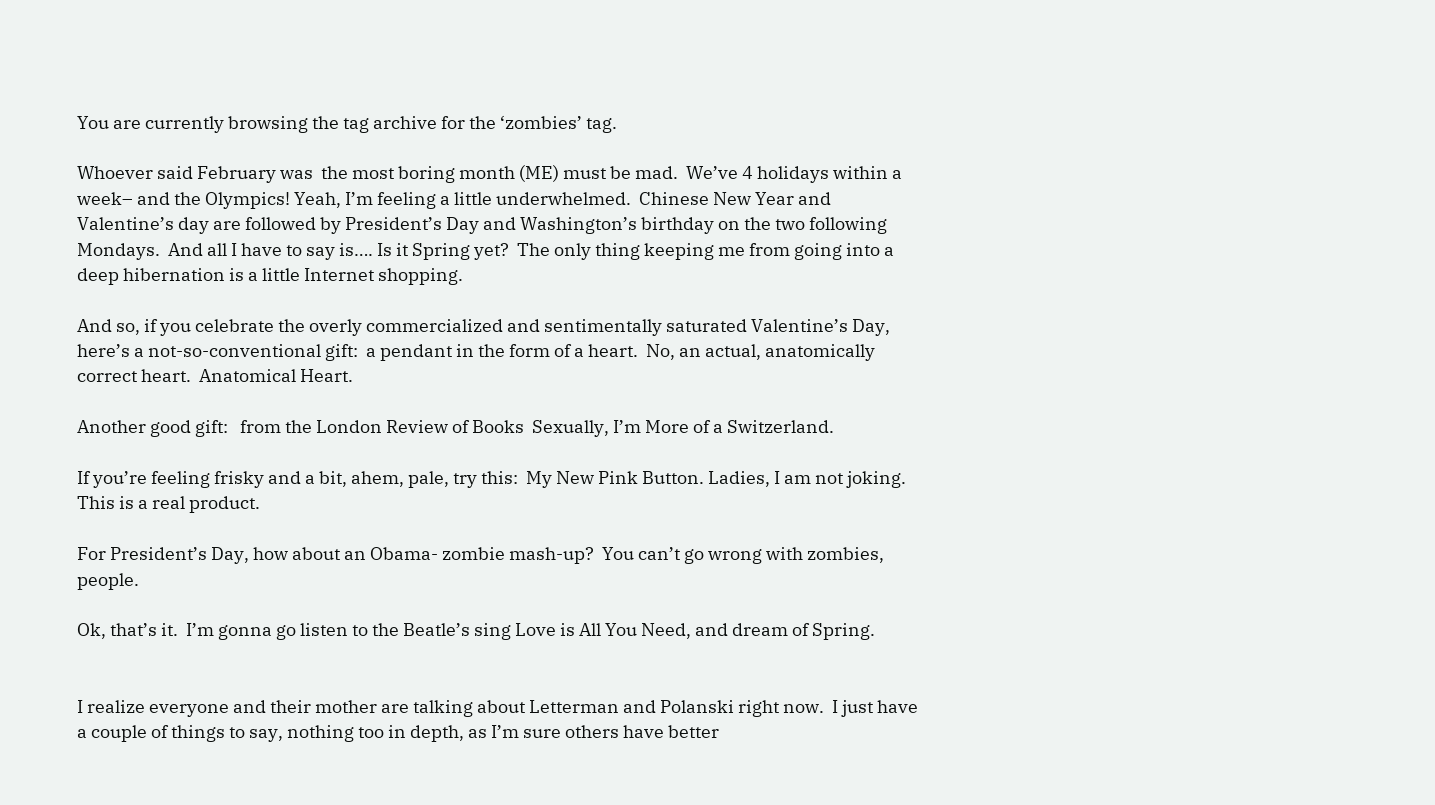You are currently browsing the tag archive for the ‘zombies’ tag.

Whoever said February was  the most boring month (ME) must be mad.  We’ve 4 holidays within a week– and the Olympics! Yeah, I’m feeling a little underwhelmed.  Chinese New Year and Valentine’s day are followed by President’s Day and Washington’s birthday on the two following Mondays.  And all I have to say is…. Is it Spring yet?  The only thing keeping me from going into a deep hibernation is a little Internet shopping.

And so, if you celebrate the overly commercialized and sentimentally saturated Valentine’s Day, here’s a not-so-conventional gift:  a pendant in the form of a heart.  No, an actual, anatomically correct heart.  Anatomical Heart.

Another good gift:   from the London Review of Books  Sexually, I’m More of a Switzerland.

If you’re feeling frisky and a bit, ahem, pale, try this:  My New Pink Button. Ladies, I am not joking.  This is a real product.

For President’s Day, how about an Obama- zombie mash-up?  You can’t go wrong with zombies, people.

Ok, that’s it.  I’m gonna go listen to the Beatle’s sing Love is All You Need, and dream of Spring.


I realize everyone and their mother are talking about Letterman and Polanski right now.  I just have a couple of things to say, nothing too in depth, as I’m sure others have better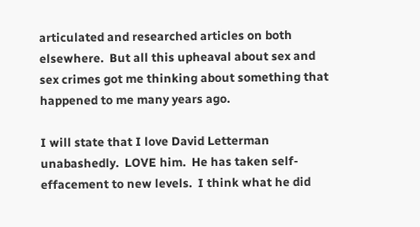articulated and researched articles on both elsewhere.  But all this upheaval about sex and sex crimes got me thinking about something that happened to me many years ago.

I will state that I love David Letterman unabashedly.  LOVE him.  He has taken self-effacement to new levels.  I think what he did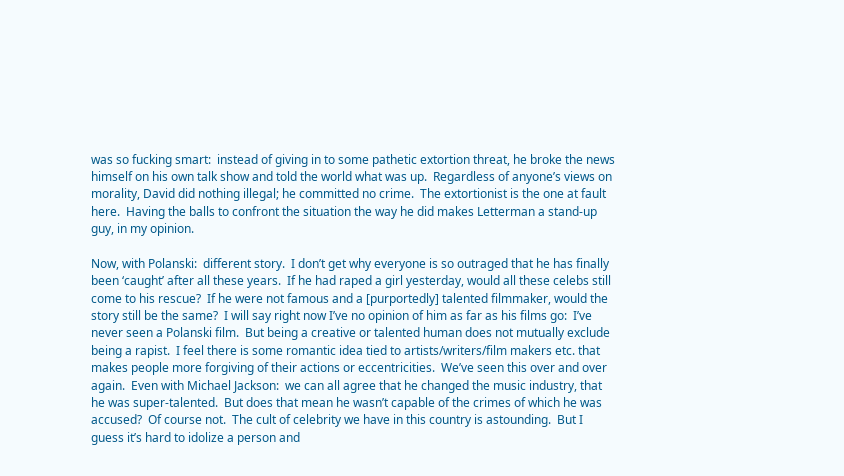was so fucking smart:  instead of giving in to some pathetic extortion threat, he broke the news himself on his own talk show and told the world what was up.  Regardless of anyone’s views on morality, David did nothing illegal; he committed no crime.  The extortionist is the one at fault here.  Having the balls to confront the situation the way he did makes Letterman a stand-up guy, in my opinion.

Now, with Polanski:  different story.  I don’t get why everyone is so outraged that he has finally been ‘caught’ after all these years.  If he had raped a girl yesterday, would all these celebs still come to his rescue?  If he were not famous and a [purportedly] talented filmmaker, would the story still be the same?  I will say right now I’ve no opinion of him as far as his films go:  I’ve never seen a Polanski film.  But being a creative or talented human does not mutually exclude being a rapist.  I feel there is some romantic idea tied to artists/writers/film makers etc. that makes people more forgiving of their actions or eccentricities.  We’ve seen this over and over again.  Even with Michael Jackson:  we can all agree that he changed the music industry, that he was super-talented.  But does that mean he wasn’t capable of the crimes of which he was accused?  Of course not.  The cult of celebrity we have in this country is astounding.  But I guess it’s hard to idolize a person and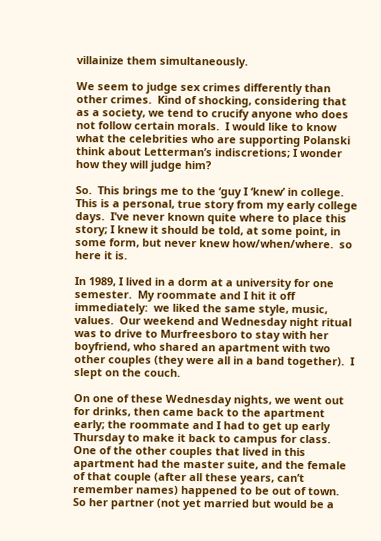villainize them simultaneously.

We seem to judge sex crimes differently than other crimes.  Kind of shocking, considering that as a society, we tend to crucify anyone who does not follow certain morals.  I would like to know what the celebrities who are supporting Polanski think about Letterman’s indiscretions; I wonder how they will judge him?

So.  This brings me to the ‘guy I ‘knew’ in college.  This is a personal, true story from my early college days.  I’ve never known quite where to place this story; I knew it should be told, at some point, in some form, but never knew how/when/where.  so here it is.

In 1989, I lived in a dorm at a university for one semester.  My roommate and I hit it off immediately:  we liked the same style, music, values.  Our weekend and Wednesday night ritual was to drive to Murfreesboro to stay with her boyfriend, who shared an apartment with two other couples (they were all in a band together).  I slept on the couch.

On one of these Wednesday nights, we went out for drinks, then came back to the apartment early; the roommate and I had to get up early Thursday to make it back to campus for class.  One of the other couples that lived in this apartment had the master suite, and the female of that couple (after all these years, can’t remember names) happened to be out of town.  So her partner (not yet married but would be a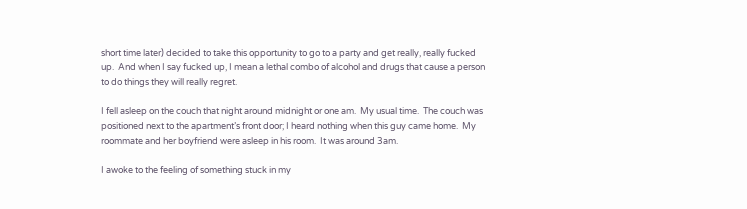short time later) decided to take this opportunity to go to a party and get really, really fucked up.  And when I say fucked up, I mean a lethal combo of alcohol and drugs that cause a person to do things they will really regret.

I fell asleep on the couch that night around midnight or one am.  My usual time.  The couch was positioned next to the apartment’s front door; I heard nothing when this guy came home.  My roommate and her boyfriend were asleep in his room.  It was around 3am.

I awoke to the feeling of something stuck in my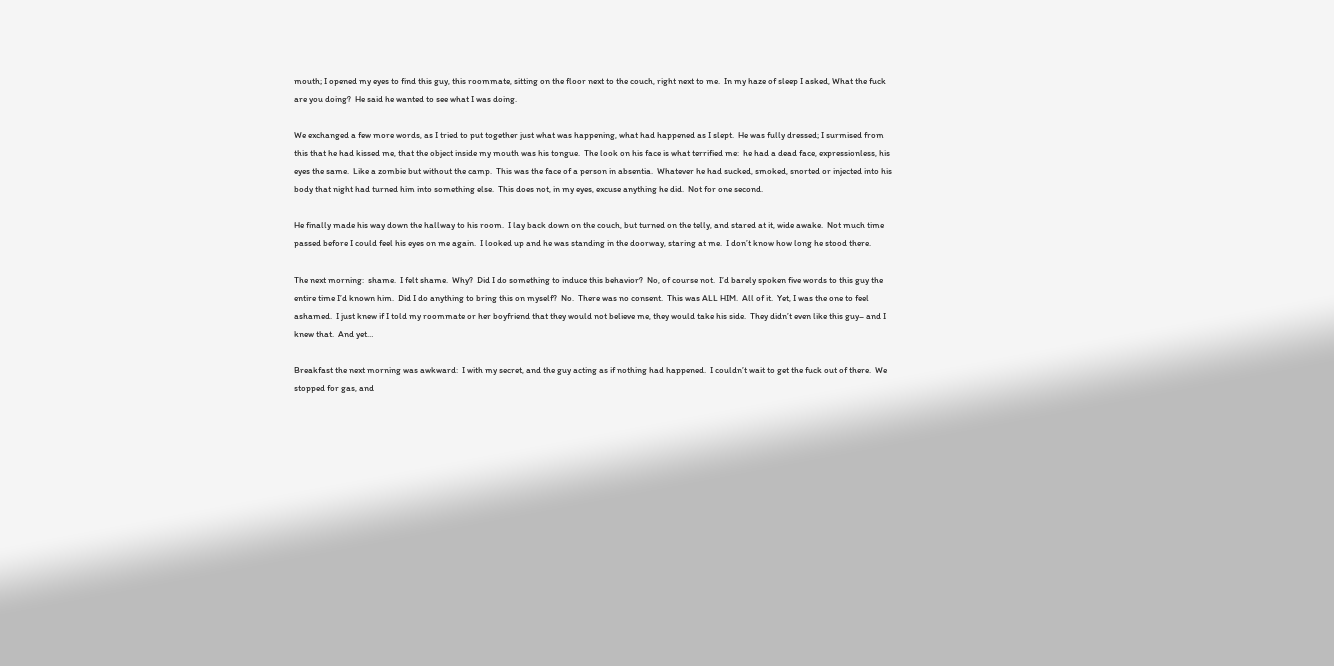mouth; I opened my eyes to find this guy, this roommate, sitting on the floor next to the couch, right next to me.  In my haze of sleep I asked, What the fuck are you doing?  He said he wanted to see what I was doing.

We exchanged a few more words, as I tried to put together just what was happening, what had happened as I slept.  He was fully dressed; I surmised from this that he had kissed me, that the object inside my mouth was his tongue.  The look on his face is what terrified me:  he had a dead face, expressionless, his eyes the same.  Like a zombie but without the camp.  This was the face of a person in absentia.  Whatever he had sucked, smoked, snorted or injected into his body that night had turned him into something else.  This does not, in my eyes, excuse anything he did.  Not for one second.

He finally made his way down the hallway to his room.  I lay back down on the couch, but turned on the telly, and stared at it, wide awake.  Not much time passed before I could feel his eyes on me again.  I looked up and he was standing in the doorway, staring at me.  I don’t know how long he stood there.

The next morning:  shame.  I felt shame.  Why?  Did I do something to induce this behavior?  No, of course not.  I’d barely spoken five words to this guy the entire time I’d known him.  Did I do anything to bring this on myself?  No.  There was no consent.  This was ALL HIM.  All of it.  Yet, I was the one to feel ashamed.  I just knew if I told my roommate or her boyfriend that they would not believe me, they would take his side.  They didn’t even like this guy– and I knew that.  And yet…

Breakfast the next morning was awkward:  I with my secret, and the guy acting as if nothing had happened.  I couldn’t wait to get the fuck out of there.  We stopped for gas, and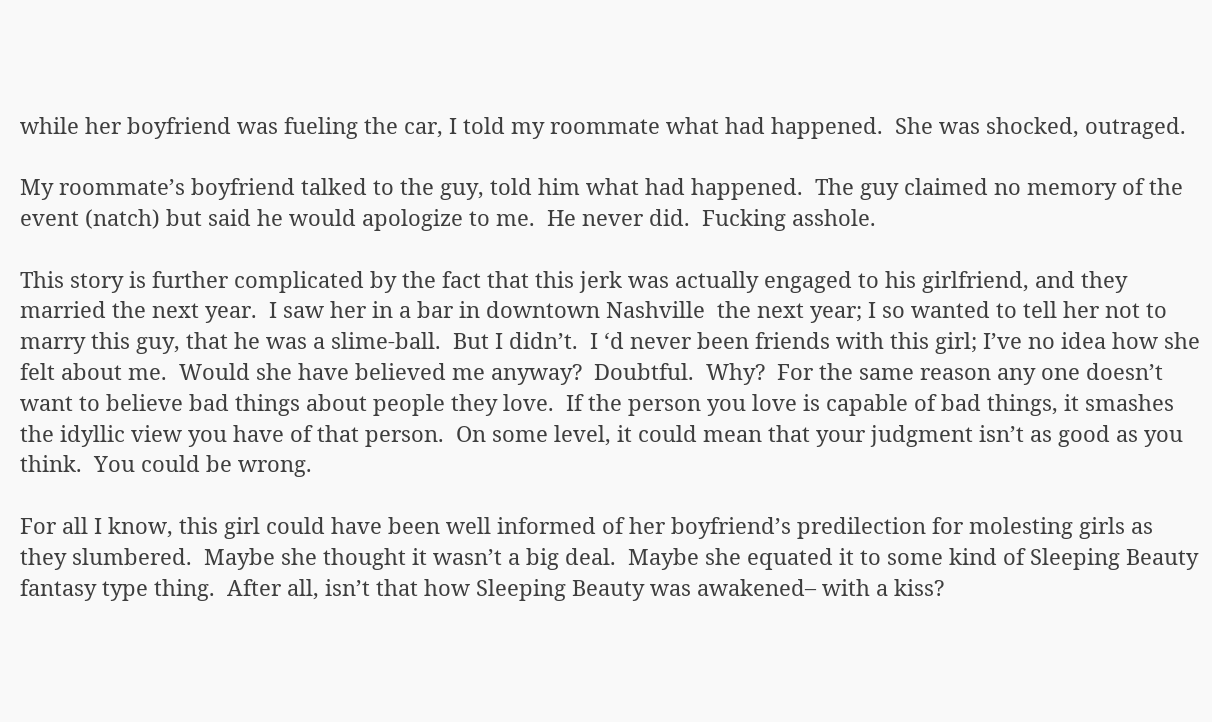while her boyfriend was fueling the car, I told my roommate what had happened.  She was shocked, outraged.

My roommate’s boyfriend talked to the guy, told him what had happened.  The guy claimed no memory of the event (natch) but said he would apologize to me.  He never did.  Fucking asshole.

This story is further complicated by the fact that this jerk was actually engaged to his girlfriend, and they married the next year.  I saw her in a bar in downtown Nashville  the next year; I so wanted to tell her not to marry this guy, that he was a slime-ball.  But I didn’t.  I ‘d never been friends with this girl; I’ve no idea how she felt about me.  Would she have believed me anyway?  Doubtful.  Why?  For the same reason any one doesn’t want to believe bad things about people they love.  If the person you love is capable of bad things, it smashes the idyllic view you have of that person.  On some level, it could mean that your judgment isn’t as good as you think.  You could be wrong.

For all I know, this girl could have been well informed of her boyfriend’s predilection for molesting girls as they slumbered.  Maybe she thought it wasn’t a big deal.  Maybe she equated it to some kind of Sleeping Beauty fantasy type thing.  After all, isn’t that how Sleeping Beauty was awakened– with a kiss?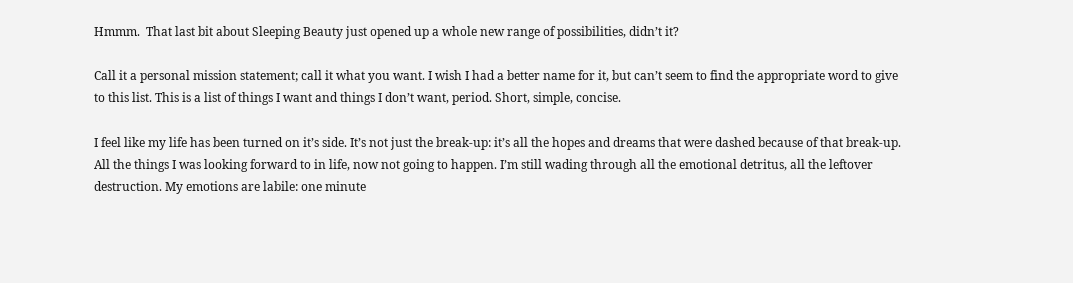Hmmm.  That last bit about Sleeping Beauty just opened up a whole new range of possibilities, didn’t it?

Call it a personal mission statement; call it what you want. I wish I had a better name for it, but can’t seem to find the appropriate word to give to this list. This is a list of things I want and things I don’t want, period. Short, simple, concise.

I feel like my life has been turned on it’s side. It’s not just the break-up: it’s all the hopes and dreams that were dashed because of that break-up. All the things I was looking forward to in life, now not going to happen. I’m still wading through all the emotional detritus, all the leftover destruction. My emotions are labile: one minute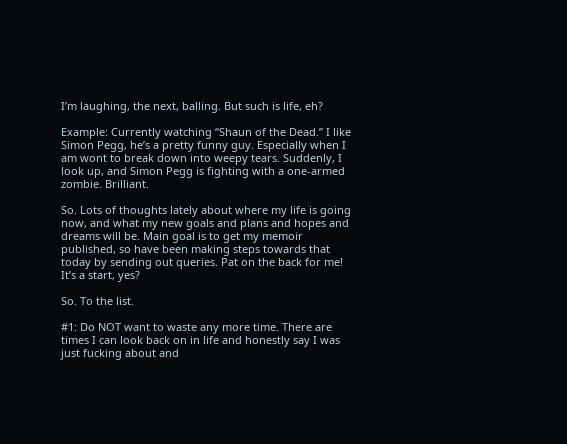I’m laughing, the next, balling. But such is life, eh?

Example: Currently watching “Shaun of the Dead.” I like Simon Pegg, he’s a pretty funny guy. Especially when I am wont to break down into weepy tears. Suddenly, I look up, and Simon Pegg is fighting with a one-armed zombie. Brilliant.

So. Lots of thoughts lately about where my life is going now, and what my new goals and plans and hopes and dreams will be. Main goal is to get my memoir published, so have been making steps towards that today by sending out queries. Pat on the back for me! It’s a start, yes?

So. To the list.

#1: Do NOT want to waste any more time. There are times I can look back on in life and honestly say I was just fucking about and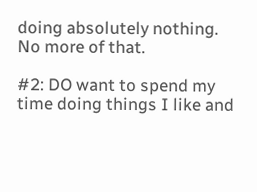doing absolutely nothing. No more of that.

#2: DO want to spend my time doing things I like and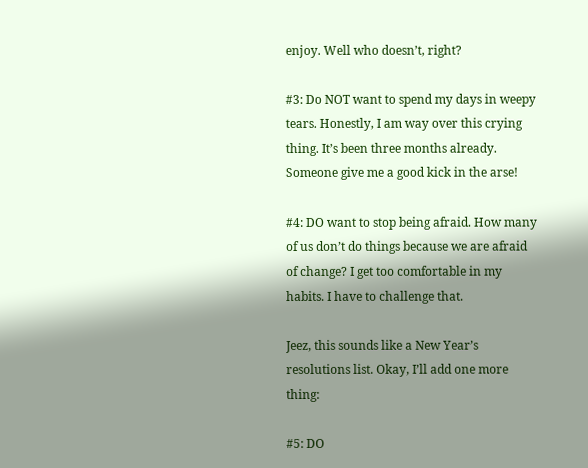enjoy. Well who doesn’t, right?

#3: Do NOT want to spend my days in weepy tears. Honestly, I am way over this crying thing. It’s been three months already. Someone give me a good kick in the arse!

#4: DO want to stop being afraid. How many of us don’t do things because we are afraid of change? I get too comfortable in my habits. I have to challenge that.

Jeez, this sounds like a New Year’s resolutions list. Okay, I’ll add one more thing:

#5: DO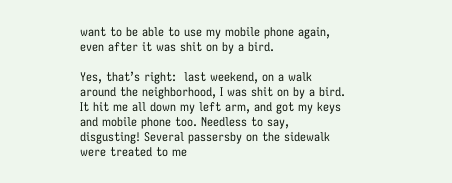want to be able to use my mobile phone again, even after it was shit on by a bird.

Yes, that’s right:  last weekend, on a walk around the neighborhood, I was shit on by a bird. It hit me all down my left arm, and got my keys and mobile phone too. Needless to say, disgusting! Several passersby on the sidewalk were treated to me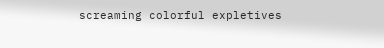screaming colorful expletives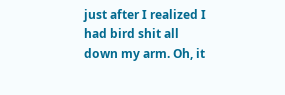just after I realized I had bird shit all down my arm. Oh, it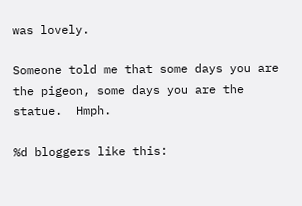was lovely.

Someone told me that some days you are the pigeon, some days you are the statue.  Hmph.

%d bloggers like this: